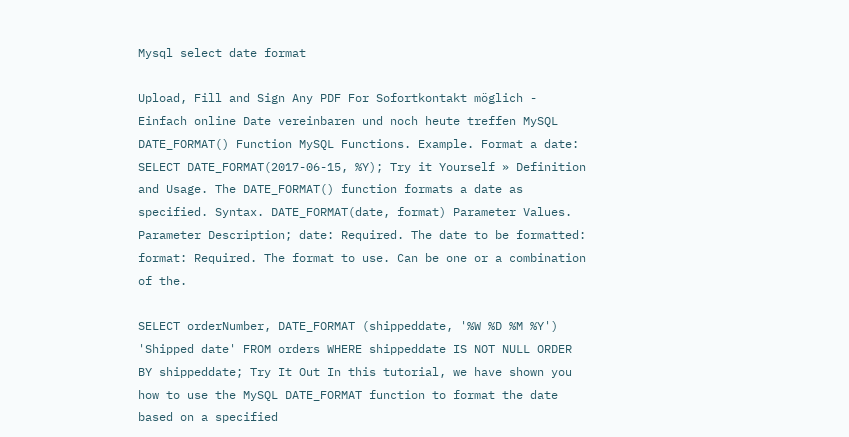Mysql select date format

Upload, Fill and Sign Any PDF For Sofortkontakt möglich - Einfach online Date vereinbaren und noch heute treffen MySQL DATE_FORMAT() Function MySQL Functions. Example. Format a date: SELECT DATE_FORMAT(2017-06-15, %Y); Try it Yourself » Definition and Usage. The DATE_FORMAT() function formats a date as specified. Syntax. DATE_FORMAT(date, format) Parameter Values. Parameter Description; date: Required. The date to be formatted: format: Required. The format to use. Can be one or a combination of the.

SELECT orderNumber, DATE_FORMAT (shippeddate, '%W %D %M %Y') 'Shipped date' FROM orders WHERE shippeddate IS NOT NULL ORDER BY shippeddate; Try It Out In this tutorial, we have shown you how to use the MySQL DATE_FORMAT function to format the date based on a specified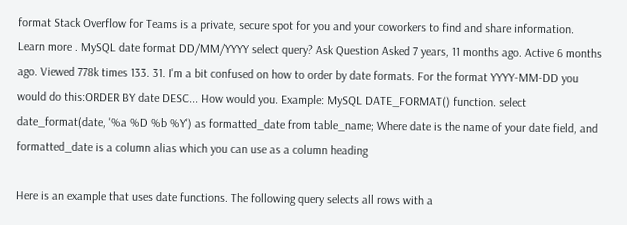format Stack Overflow for Teams is a private, secure spot for you and your coworkers to find and share information. Learn more . MySQL date format DD/MM/YYYY select query? Ask Question Asked 7 years, 11 months ago. Active 6 months ago. Viewed 778k times 133. 31. I'm a bit confused on how to order by date formats. For the format YYYY-MM-DD you would do this:ORDER BY date DESC... How would you. Example: MySQL DATE_FORMAT() function. select date_format(date, '%a %D %b %Y') as formatted_date from table_name; Where date is the name of your date field, and formatted_date is a column alias which you can use as a column heading

Here is an example that uses date functions. The following query selects all rows with a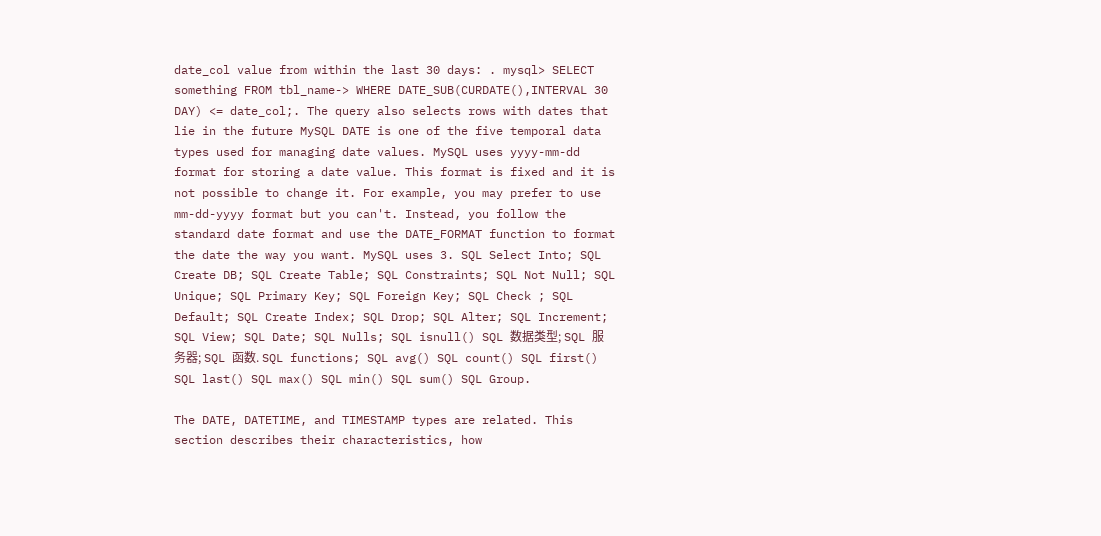date_col value from within the last 30 days: . mysql> SELECT something FROM tbl_name-> WHERE DATE_SUB(CURDATE(),INTERVAL 30 DAY) <= date_col;. The query also selects rows with dates that lie in the future MySQL DATE is one of the five temporal data types used for managing date values. MySQL uses yyyy-mm-dd format for storing a date value. This format is fixed and it is not possible to change it. For example, you may prefer to use mm-dd-yyyy format but you can't. Instead, you follow the standard date format and use the DATE_FORMAT function to format the date the way you want. MySQL uses 3. SQL Select Into; SQL Create DB; SQL Create Table; SQL Constraints; SQL Not Null; SQL Unique; SQL Primary Key; SQL Foreign Key; SQL Check ; SQL Default; SQL Create Index; SQL Drop; SQL Alter; SQL Increment; SQL View; SQL Date; SQL Nulls; SQL isnull() SQL 数据类型; SQL 服务器; SQL 函数. SQL functions; SQL avg() SQL count() SQL first() SQL last() SQL max() SQL min() SQL sum() SQL Group.

The DATE, DATETIME, and TIMESTAMP types are related. This section describes their characteristics, how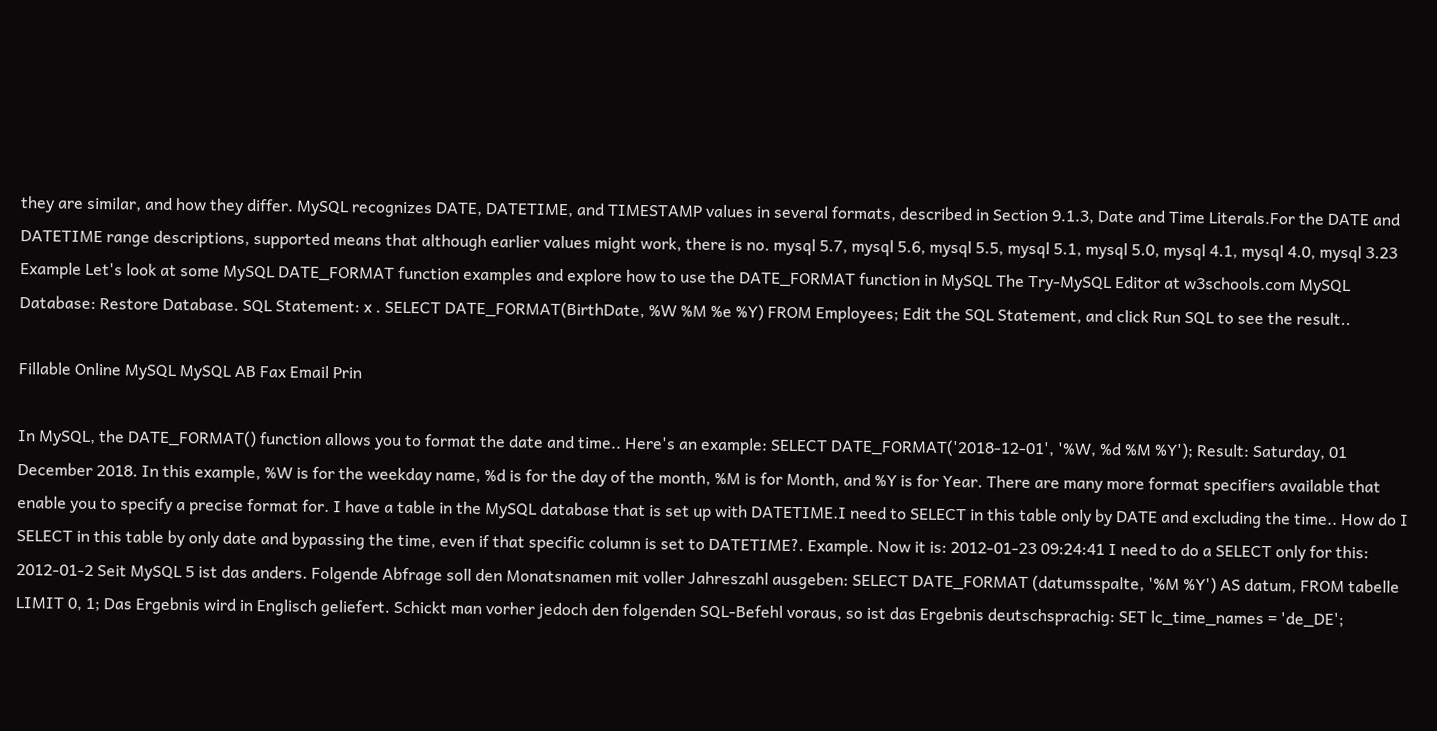they are similar, and how they differ. MySQL recognizes DATE, DATETIME, and TIMESTAMP values in several formats, described in Section 9.1.3, Date and Time Literals.For the DATE and DATETIME range descriptions, supported means that although earlier values might work, there is no. mysql 5.7, mysql 5.6, mysql 5.5, mysql 5.1, mysql 5.0, mysql 4.1, mysql 4.0, mysql 3.23 Example Let's look at some MySQL DATE_FORMAT function examples and explore how to use the DATE_FORMAT function in MySQL The Try-MySQL Editor at w3schools.com MySQL Database: Restore Database. SQL Statement: x . SELECT DATE_FORMAT(BirthDate, %W %M %e %Y) FROM Employees; Edit the SQL Statement, and click Run SQL to see the result..

Fillable Online MySQL MySQL AB Fax Email Prin

In MySQL, the DATE_FORMAT() function allows you to format the date and time.. Here's an example: SELECT DATE_FORMAT('2018-12-01', '%W, %d %M %Y'); Result: Saturday, 01 December 2018. In this example, %W is for the weekday name, %d is for the day of the month, %M is for Month, and %Y is for Year. There are many more format specifiers available that enable you to specify a precise format for. I have a table in the MySQL database that is set up with DATETIME.I need to SELECT in this table only by DATE and excluding the time.. How do I SELECT in this table by only date and bypassing the time, even if that specific column is set to DATETIME?. Example. Now it is: 2012-01-23 09:24:41 I need to do a SELECT only for this: 2012-01-2 Seit MySQL 5 ist das anders. Folgende Abfrage soll den Monatsnamen mit voller Jahreszahl ausgeben: SELECT DATE_FORMAT (datumsspalte, '%M %Y') AS datum, FROM tabelle LIMIT 0, 1; Das Ergebnis wird in Englisch geliefert. Schickt man vorher jedoch den folgenden SQL-Befehl voraus, so ist das Ergebnis deutschsprachig: SET lc_time_names = 'de_DE';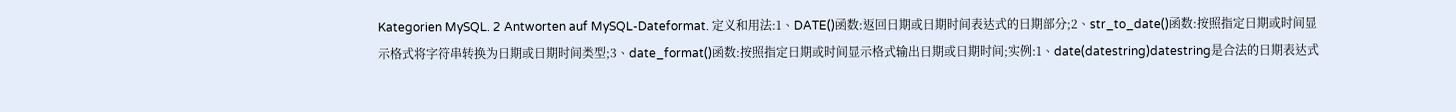Kategorien MySQL. 2 Antworten auf MySQL-Dateformat. 定义和用法:1、DATE()函数:返回日期或日期时间表达式的日期部分;2、str_to_date()函数:按照指定日期或时间显示格式将字符串转换为日期或日期时间类型;3、date_format()函数:按照指定日期或时间显示格式输出日期或日期时间;实例:1、date(datestring)datestring是合法的日期表达式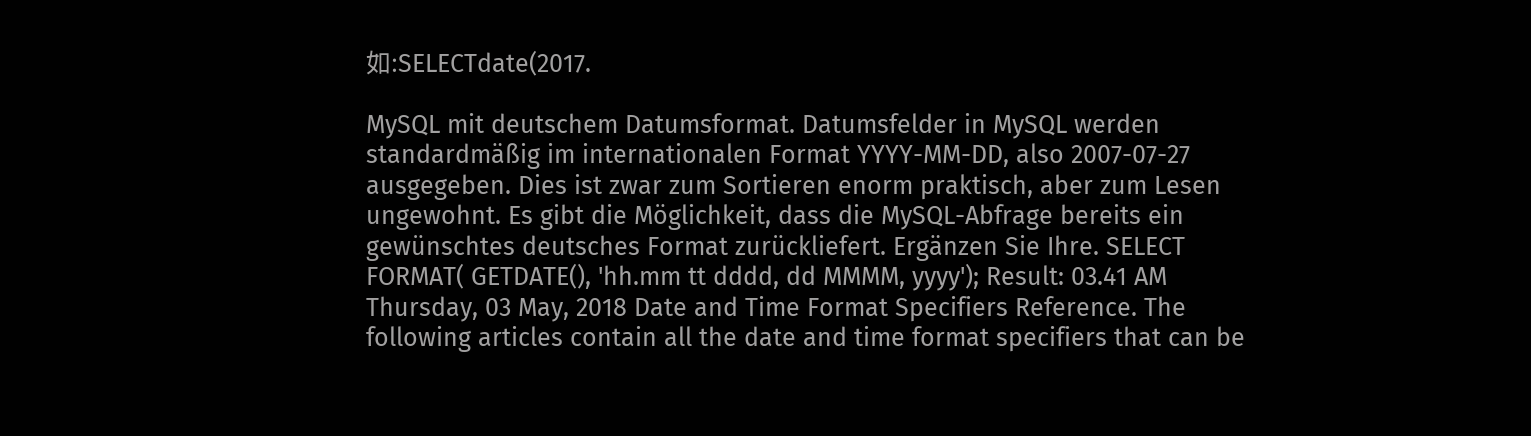如:SELECTdate(2017.

MySQL mit deutschem Datumsformat. Datumsfelder in MySQL werden standardmäßig im internationalen Format YYYY-MM-DD, also 2007-07-27 ausgegeben. Dies ist zwar zum Sortieren enorm praktisch, aber zum Lesen ungewohnt. Es gibt die Möglichkeit, dass die MySQL-Abfrage bereits ein gewünschtes deutsches Format zurückliefert. Ergänzen Sie Ihre. SELECT FORMAT( GETDATE(), 'hh.mm tt dddd, dd MMMM, yyyy'); Result: 03.41 AM Thursday, 03 May, 2018 Date and Time Format Specifiers Reference. The following articles contain all the date and time format specifiers that can be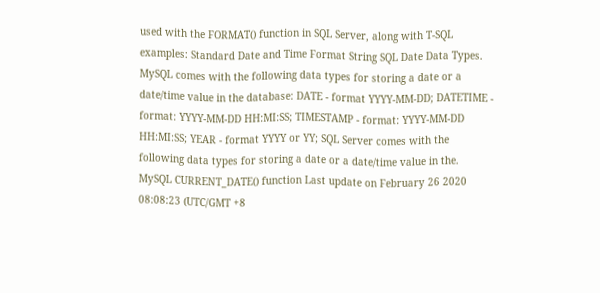used with the FORMAT() function in SQL Server, along with T-SQL examples: Standard Date and Time Format String SQL Date Data Types. MySQL comes with the following data types for storing a date or a date/time value in the database: DATE - format YYYY-MM-DD; DATETIME - format: YYYY-MM-DD HH:MI:SS; TIMESTAMP - format: YYYY-MM-DD HH:MI:SS; YEAR - format YYYY or YY; SQL Server comes with the following data types for storing a date or a date/time value in the. MySQL CURRENT_DATE() function Last update on February 26 2020 08:08:23 (UTC/GMT +8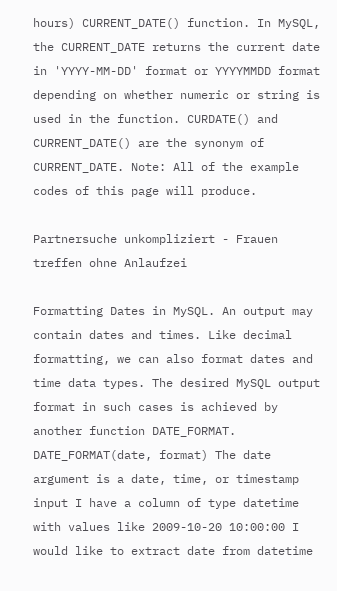hours) CURRENT_DATE() function. In MySQL, the CURRENT_DATE returns the current date in 'YYYY-MM-DD' format or YYYYMMDD format depending on whether numeric or string is used in the function. CURDATE() and CURRENT_DATE() are the synonym of CURRENT_DATE. Note: All of the example codes of this page will produce.

Partnersuche unkompliziert - Frauen treffen ohne Anlaufzei

Formatting Dates in MySQL. An output may contain dates and times. Like decimal formatting, we can also format dates and time data types. The desired MySQL output format in such cases is achieved by another function DATE_FORMAT. DATE_FORMAT(date, format) The date argument is a date, time, or timestamp input I have a column of type datetime with values like 2009-10-20 10:00:00 I would like to extract date from datetime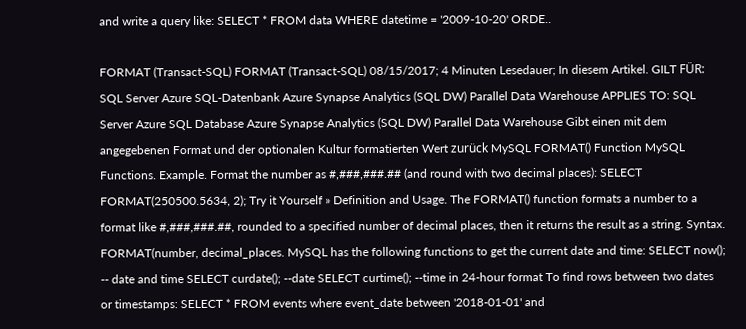and write a query like: SELECT * FROM data WHERE datetime = '2009-10-20' ORDE..

FORMAT (Transact-SQL) FORMAT (Transact-SQL) 08/15/2017; 4 Minuten Lesedauer; In diesem Artikel. GILT FÜR: SQL Server Azure SQL-Datenbank Azure Synapse Analytics (SQL DW) Parallel Data Warehouse APPLIES TO: SQL Server Azure SQL Database Azure Synapse Analytics (SQL DW) Parallel Data Warehouse Gibt einen mit dem angegebenen Format und der optionalen Kultur formatierten Wert zurück MySQL FORMAT() Function MySQL Functions. Example. Format the number as #,###,###.## (and round with two decimal places): SELECT FORMAT(250500.5634, 2); Try it Yourself » Definition and Usage. The FORMAT() function formats a number to a format like #,###,###.##, rounded to a specified number of decimal places, then it returns the result as a string. Syntax. FORMAT(number, decimal_places. MySQL has the following functions to get the current date and time: SELECT now(); -- date and time SELECT curdate(); --date SELECT curtime(); --time in 24-hour format To find rows between two dates or timestamps: SELECT * FROM events where event_date between '2018-01-01' and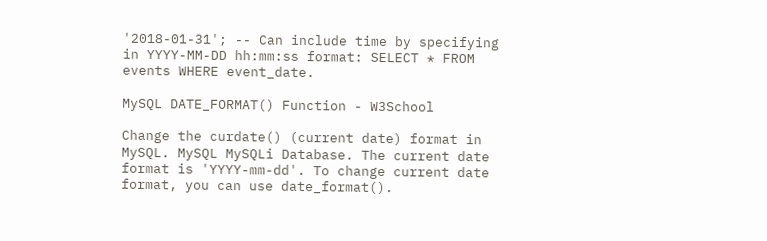'2018-01-31'; -- Can include time by specifying in YYYY-MM-DD hh:mm:ss format: SELECT * FROM events WHERE event_date.

MySQL DATE_FORMAT() Function - W3School

Change the curdate() (current date) format in MySQL. MySQL MySQLi Database. The current date format is 'YYYY-mm-dd'. To change current date format, you can use date_format().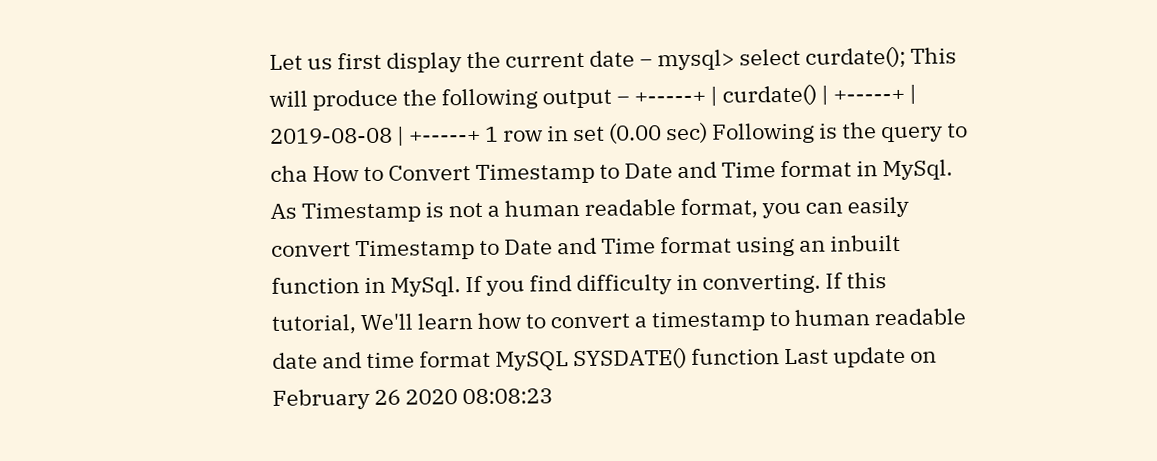Let us first display the current date − mysql> select curdate(); This will produce the following output − +-----+ | curdate() | +-----+ | 2019-08-08 | +-----+ 1 row in set (0.00 sec) Following is the query to cha How to Convert Timestamp to Date and Time format in MySql. As Timestamp is not a human readable format, you can easily convert Timestamp to Date and Time format using an inbuilt function in MySql. If you find difficulty in converting. If this tutorial, We'll learn how to convert a timestamp to human readable date and time format MySQL SYSDATE() function Last update on February 26 2020 08:08:23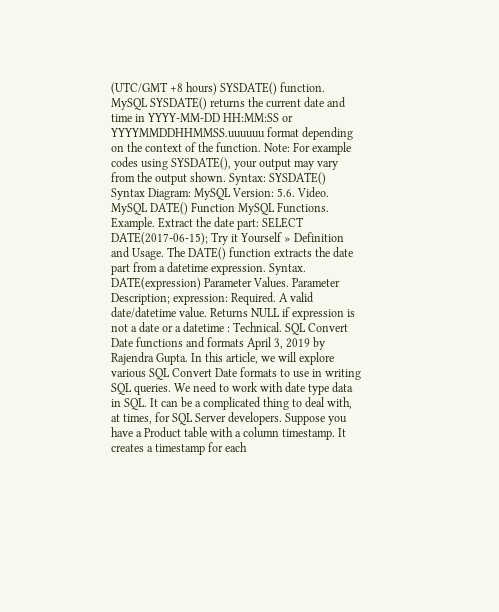(UTC/GMT +8 hours) SYSDATE() function. MySQL SYSDATE() returns the current date and time in YYYY-MM-DD HH:MM:SS or YYYYMMDDHHMMSS.uuuuuu format depending on the context of the function. Note: For example codes using SYSDATE(), your output may vary from the output shown. Syntax: SYSDATE() Syntax Diagram: MySQL Version: 5.6. Video. MySQL DATE() Function MySQL Functions. Example. Extract the date part: SELECT DATE(2017-06-15); Try it Yourself » Definition and Usage. The DATE() function extracts the date part from a datetime expression. Syntax. DATE(expression) Parameter Values. Parameter Description; expression: Required. A valid date/datetime value. Returns NULL if expression is not a date or a datetime : Technical. SQL Convert Date functions and formats April 3, 2019 by Rajendra Gupta. In this article, we will explore various SQL Convert Date formats to use in writing SQL queries. We need to work with date type data in SQL. It can be a complicated thing to deal with, at times, for SQL Server developers. Suppose you have a Product table with a column timestamp. It creates a timestamp for each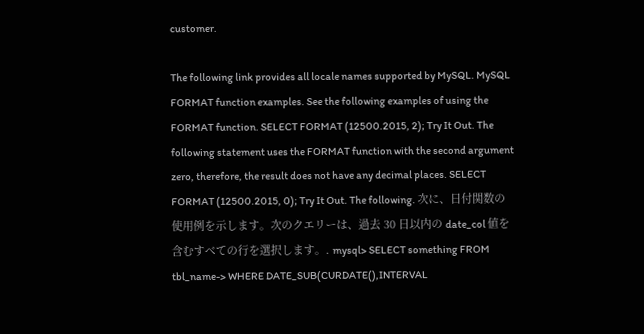customer.

The following link provides all locale names supported by MySQL. MySQL FORMAT function examples. See the following examples of using the FORMAT function. SELECT FORMAT (12500.2015, 2); Try It Out. The following statement uses the FORMAT function with the second argument zero, therefore, the result does not have any decimal places. SELECT FORMAT (12500.2015, 0); Try It Out. The following. 次に、日付関数の使用例を示します。次のクエリーは、過去 30 日以内の date_col 値を含むすべての行を選択します。. mysql> SELECT something FROM tbl_name-> WHERE DATE_SUB(CURDATE(),INTERVAL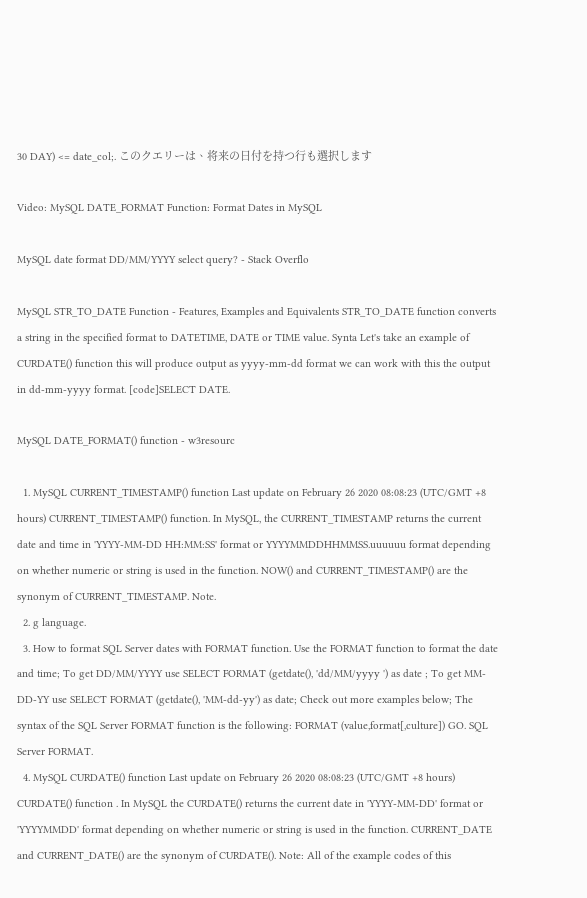30 DAY) <= date_col;. このクエリーは、将来の日付を持つ行も選択します

Video: MySQL DATE_FORMAT Function: Format Dates in MySQL

MySQL date format DD/MM/YYYY select query? - Stack Overflo

MySQL STR_TO_DATE Function - Features, Examples and Equivalents STR_TO_DATE function converts a string in the specified format to DATETIME, DATE or TIME value. Synta Let's take an example of CURDATE() function this will produce output as yyyy-mm-dd format we can work with this the output in dd-mm-yyyy format. [code]SELECT DATE.

MySQL DATE_FORMAT() function - w3resourc

  1. MySQL CURRENT_TIMESTAMP() function Last update on February 26 2020 08:08:23 (UTC/GMT +8 hours) CURRENT_TIMESTAMP() function. In MySQL, the CURRENT_TIMESTAMP returns the current date and time in 'YYYY-MM-DD HH:MM:SS' format or YYYYMMDDHHMMSS.uuuuuu format depending on whether numeric or string is used in the function. NOW() and CURRENT_TIMESTAMP() are the synonym of CURRENT_TIMESTAMP. Note.
  2. g language.
  3. How to format SQL Server dates with FORMAT function. Use the FORMAT function to format the date and time; To get DD/MM/YYYY use SELECT FORMAT (getdate(), 'dd/MM/yyyy ') as date ; To get MM-DD-YY use SELECT FORMAT (getdate(), 'MM-dd-yy') as date; Check out more examples below; The syntax of the SQL Server FORMAT function is the following: FORMAT (value,format[,culture]) GO. SQL Server FORMAT.
  4. MySQL CURDATE() function Last update on February 26 2020 08:08:23 (UTC/GMT +8 hours) CURDATE() function . In MySQL the CURDATE() returns the current date in 'YYYY-MM-DD' format or 'YYYYMMDD' format depending on whether numeric or string is used in the function. CURRENT_DATE and CURRENT_DATE() are the synonym of CURDATE(). Note: All of the example codes of this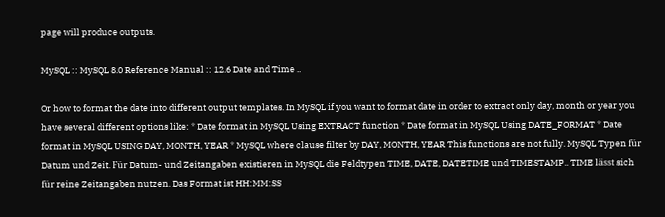page will produce outputs.

MySQL :: MySQL 8.0 Reference Manual :: 12.6 Date and Time ..

Or how to format the date into different output templates. In MySQL if you want to format date in order to extract only day, month or year you have several different options like: * Date format in MySQL Using EXTRACT function * Date format in MySQL Using DATE_FORMAT * Date format in MySQL USING DAY, MONTH, YEAR * MySQL where clause filter by DAY, MONTH, YEAR This functions are not fully. MySQL Typen für Datum und Zeit. Für Datum- und Zeitangaben existieren in MySQL die Feldtypen TIME, DATE, DATETIME und TIMESTAMP.. TIME lässt sich für reine Zeitangaben nutzen. Das Format ist HH:MM:SS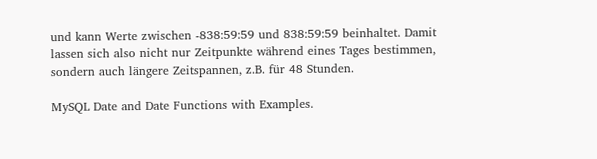und kann Werte zwischen -838:59:59 und 838:59:59 beinhaltet. Damit lassen sich also nicht nur Zeitpunkte während eines Tages bestimmen, sondern auch längere Zeitspannen, z.B. für 48 Stunden.

MySQL Date and Date Functions with Examples.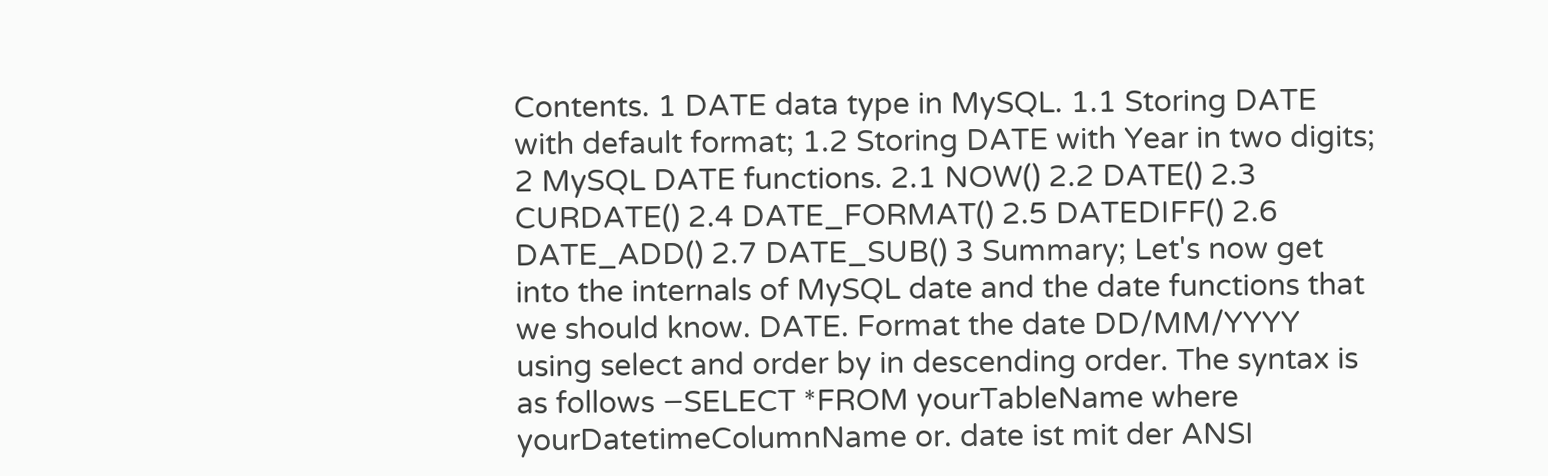Contents. 1 DATE data type in MySQL. 1.1 Storing DATE with default format; 1.2 Storing DATE with Year in two digits; 2 MySQL DATE functions. 2.1 NOW() 2.2 DATE() 2.3 CURDATE() 2.4 DATE_FORMAT() 2.5 DATEDIFF() 2.6 DATE_ADD() 2.7 DATE_SUB() 3 Summary; Let's now get into the internals of MySQL date and the date functions that we should know. DATE. Format the date DD/MM/YYYY using select and order by in descending order. The syntax is as follows −SELECT *FROM yourTableName where yourDatetimeColumnName or. date ist mit der ANSI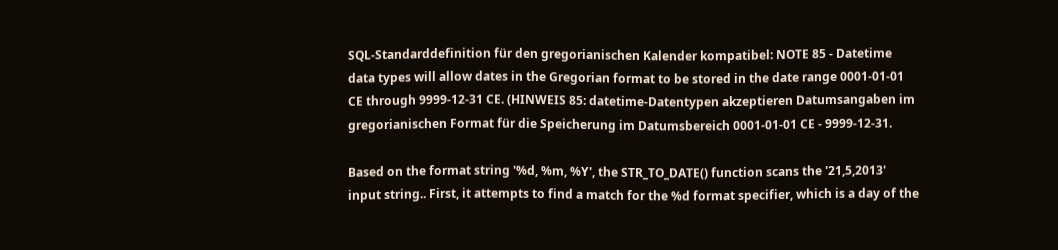SQL-Standarddefinition für den gregorianischen Kalender kompatibel: NOTE 85 - Datetime data types will allow dates in the Gregorian format to be stored in the date range 0001-01-01 CE through 9999-12-31 CE. (HINWEIS 85: datetime-Datentypen akzeptieren Datumsangaben im gregorianischen Format für die Speicherung im Datumsbereich 0001-01-01 CE - 9999-12-31.

Based on the format string '%d, %m, %Y', the STR_TO_DATE() function scans the '21,5,2013' input string.. First, it attempts to find a match for the %d format specifier, which is a day of the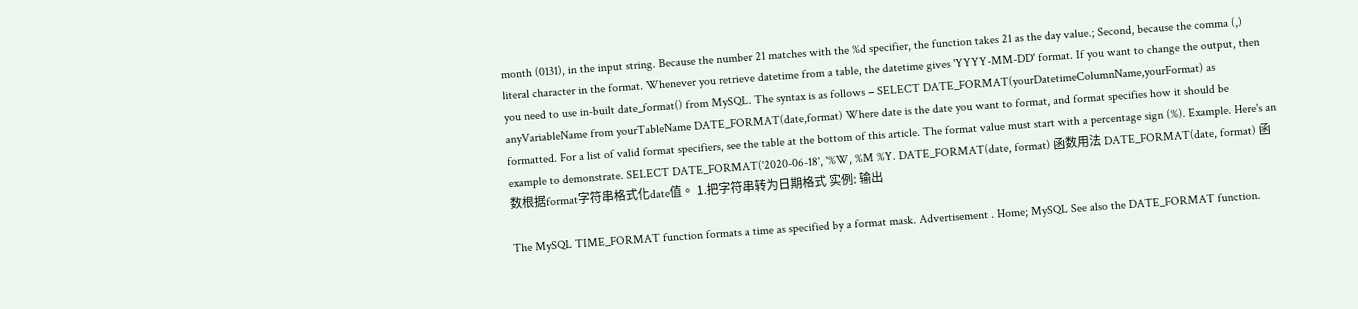month (0131), in the input string. Because the number 21 matches with the %d specifier, the function takes 21 as the day value.; Second, because the comma (,) literal character in the format. Whenever you retrieve datetime from a table, the datetime gives 'YYYY-MM-DD' format. If you want to change the output, then you need to use in-built date_format() from MySQL. The syntax is as follows − SELECT DATE_FORMAT(yourDatetimeColumnName,yourFormat) as anyVariableName from yourTableName DATE_FORMAT(date,format) Where date is the date you want to format, and format specifies how it should be formatted. For a list of valid format specifiers, see the table at the bottom of this article. The format value must start with a percentage sign (%). Example. Here's an example to demonstrate. SELECT DATE_FORMAT('2020-06-18', '%W, %M %Y. DATE_FORMAT(date, format) 函数用法 DATE_FORMAT(date, format) 函数根据format字符串格式化date值。 1.把字符串转为日期格式 实例: 输出

The MySQL TIME_FORMAT function formats a time as specified by a format mask. Advertisement . Home; MySQL See also the DATE_FORMAT function.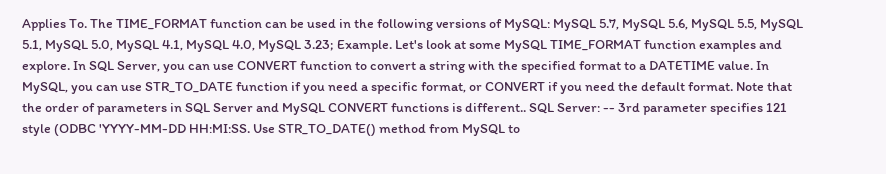Applies To. The TIME_FORMAT function can be used in the following versions of MySQL: MySQL 5.7, MySQL 5.6, MySQL 5.5, MySQL 5.1, MySQL 5.0, MySQL 4.1, MySQL 4.0, MySQL 3.23; Example. Let's look at some MySQL TIME_FORMAT function examples and explore. In SQL Server, you can use CONVERT function to convert a string with the specified format to a DATETIME value. In MySQL, you can use STR_TO_DATE function if you need a specific format, or CONVERT if you need the default format. Note that the order of parameters in SQL Server and MySQL CONVERT functions is different.. SQL Server: -- 3rd parameter specifies 121 style (ODBC 'YYYY-MM-DD HH:MI:SS. Use STR_TO_DATE() method from MySQL to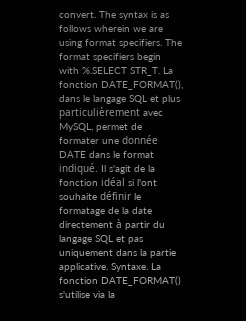convert. The syntax is as follows wherein we are using format specifiers. The format specifiers begin with %.SELECT STR_T. La fonction DATE_FORMAT(), dans le langage SQL et plus particulièrement avec MySQL, permet de formater une donnée DATE dans le format indiqué. Il s'agit de la fonction idéal si l'ont souhaite définir le formatage de la date directement à partir du langage SQL et pas uniquement dans la partie applicative. Syntaxe. La fonction DATE_FORMAT() s'utilise via la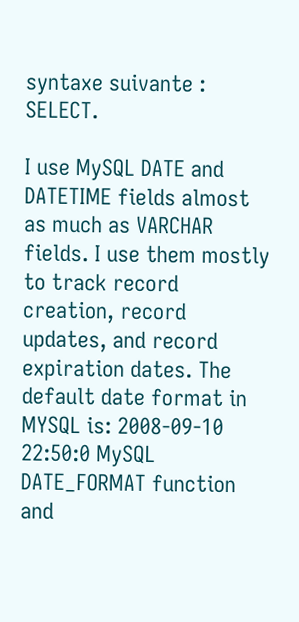syntaxe suivante : SELECT.

I use MySQL DATE and DATETIME fields almost as much as VARCHAR fields. I use them mostly to track record creation, record updates, and record expiration dates. The default date format in MYSQL is: 2008-09-10 22:50:0 MySQL DATE_FORMAT function and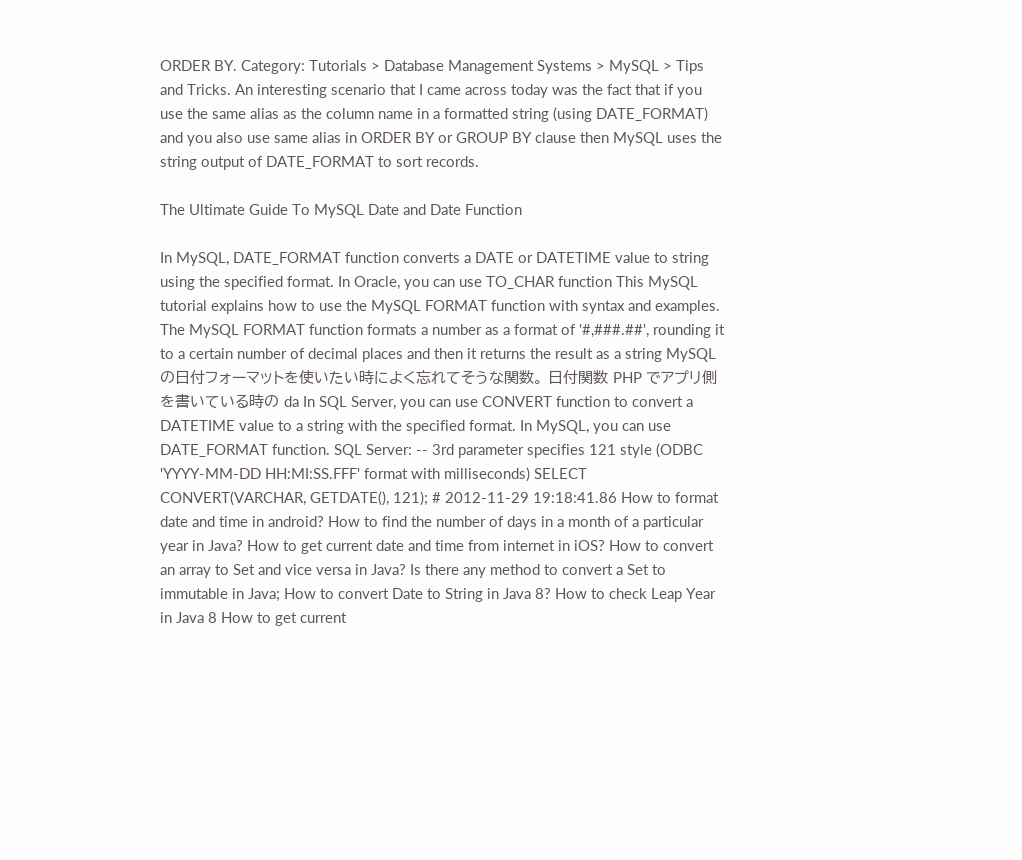ORDER BY. Category: Tutorials > Database Management Systems > MySQL > Tips and Tricks. An interesting scenario that I came across today was the fact that if you use the same alias as the column name in a formatted string (using DATE_FORMAT) and you also use same alias in ORDER BY or GROUP BY clause then MySQL uses the string output of DATE_FORMAT to sort records.

The Ultimate Guide To MySQL Date and Date Function

In MySQL, DATE_FORMAT function converts a DATE or DATETIME value to string using the specified format. In Oracle, you can use TO_CHAR function This MySQL tutorial explains how to use the MySQL FORMAT function with syntax and examples. The MySQL FORMAT function formats a number as a format of '#,###.##', rounding it to a certain number of decimal places and then it returns the result as a string MySQL の日付フォーマットを使いたい時によく忘れてそうな関数。 日付関数 PHP でアプリ側を書いている時の da In SQL Server, you can use CONVERT function to convert a DATETIME value to a string with the specified format. In MySQL, you can use DATE_FORMAT function. SQL Server: -- 3rd parameter specifies 121 style (ODBC 'YYYY-MM-DD HH:MI:SS.FFF' format with milliseconds) SELECT CONVERT(VARCHAR, GETDATE(), 121); # 2012-11-29 19:18:41.86 How to format date and time in android? How to find the number of days in a month of a particular year in Java? How to get current date and time from internet in iOS? How to convert an array to Set and vice versa in Java? Is there any method to convert a Set to immutable in Java; How to convert Date to String in Java 8? How to check Leap Year in Java 8 How to get current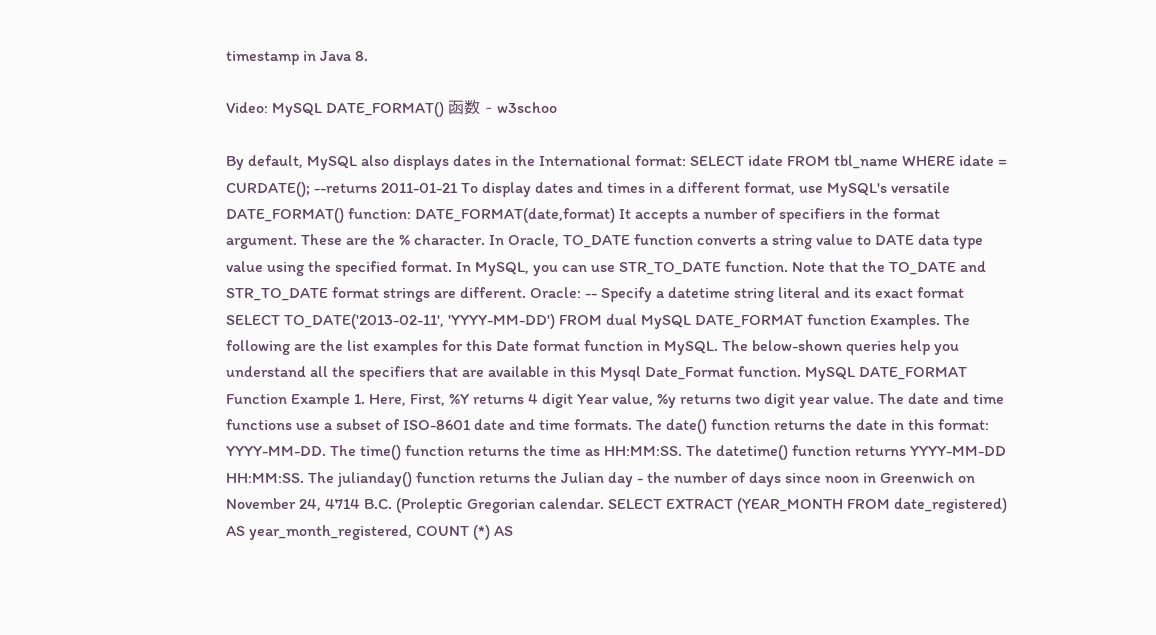timestamp in Java 8.

Video: MySQL DATE_FORMAT() 函数 - w3schoo

By default, MySQL also displays dates in the International format: SELECT idate FROM tbl_name WHERE idate = CURDATE(); --returns 2011-01-21 To display dates and times in a different format, use MySQL's versatile DATE_FORMAT() function: DATE_FORMAT(date,format) It accepts a number of specifiers in the format argument. These are the % character. In Oracle, TO_DATE function converts a string value to DATE data type value using the specified format. In MySQL, you can use STR_TO_DATE function. Note that the TO_DATE and STR_TO_DATE format strings are different. Oracle: -- Specify a datetime string literal and its exact format SELECT TO_DATE('2013-02-11', 'YYYY-MM-DD') FROM dual MySQL DATE_FORMAT function Examples. The following are the list examples for this Date format function in MySQL. The below-shown queries help you understand all the specifiers that are available in this Mysql Date_Format function. MySQL DATE_FORMAT Function Example 1. Here, First, %Y returns 4 digit Year value, %y returns two digit year value. The date and time functions use a subset of ISO-8601 date and time formats. The date() function returns the date in this format: YYYY-MM-DD. The time() function returns the time as HH:MM:SS. The datetime() function returns YYYY-MM-DD HH:MM:SS. The julianday() function returns the Julian day - the number of days since noon in Greenwich on November 24, 4714 B.C. (Proleptic Gregorian calendar. SELECT EXTRACT (YEAR_MONTH FROM date_registered) AS year_month_registered, COUNT (*) AS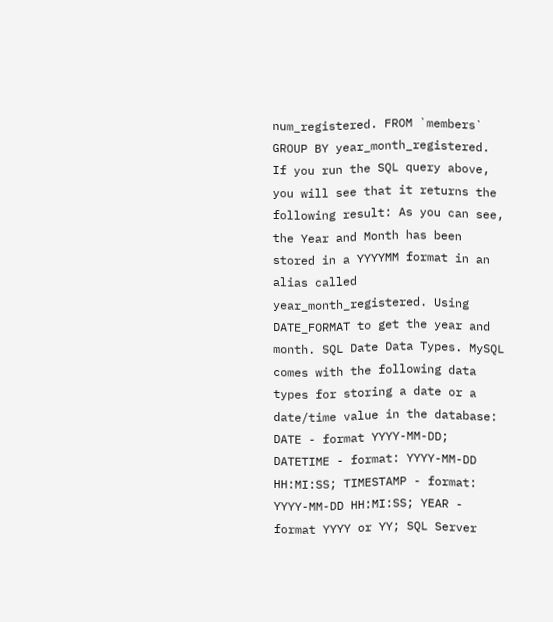num_registered. FROM `members` GROUP BY year_month_registered. If you run the SQL query above, you will see that it returns the following result: As you can see, the Year and Month has been stored in a YYYYMM format in an alias called year_month_registered. Using DATE_FORMAT to get the year and month. SQL Date Data Types. MySQL comes with the following data types for storing a date or a date/time value in the database: DATE - format YYYY-MM-DD; DATETIME - format: YYYY-MM-DD HH:MI:SS; TIMESTAMP - format: YYYY-MM-DD HH:MI:SS; YEAR - format YYYY or YY; SQL Server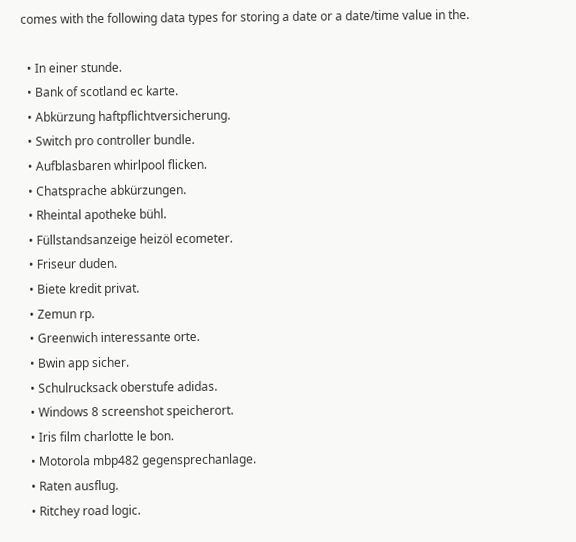comes with the following data types for storing a date or a date/time value in the.

  • In einer stunde.
  • Bank of scotland ec karte.
  • Abkürzung haftpflichtversicherung.
  • Switch pro controller bundle.
  • Aufblasbaren whirlpool flicken.
  • Chatsprache abkürzungen.
  • Rheintal apotheke bühl.
  • Füllstandsanzeige heizöl ecometer.
  • Friseur duden.
  • Biete kredit privat.
  • Zemun rp.
  • Greenwich interessante orte.
  • Bwin app sicher.
  • Schulrucksack oberstufe adidas.
  • Windows 8 screenshot speicherort.
  • Iris film charlotte le bon.
  • Motorola mbp482 gegensprechanlage.
  • Raten ausflug.
  • Ritchey road logic.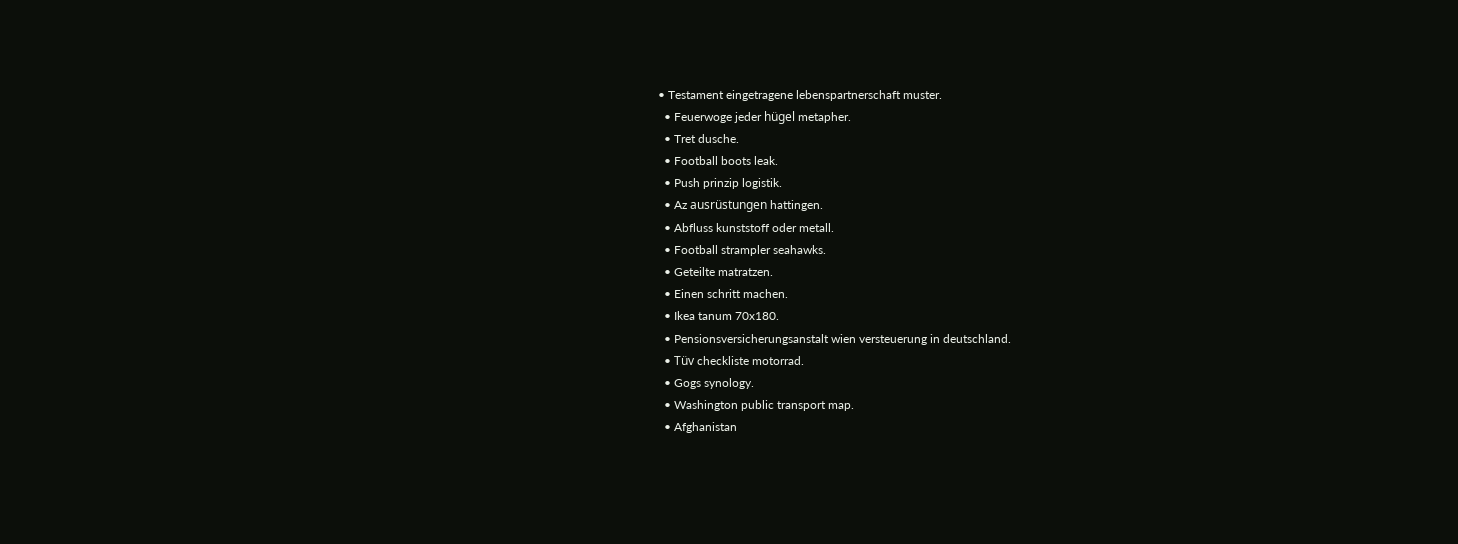• Testament eingetragene lebenspartnerschaft muster.
  • Feuerwoge jeder hügel metapher.
  • Tret dusche.
  • Football boots leak.
  • Push prinzip logistik.
  • Az ausrüstungen hattingen.
  • Abfluss kunststoff oder metall.
  • Football strampler seahawks.
  • Geteilte matratzen.
  • Einen schritt machen.
  • Ikea tanum 70x180.
  • Pensionsversicherungsanstalt wien versteuerung in deutschland.
  • Tüv checkliste motorrad.
  • Gogs synology.
  • Washington public transport map.
  • Afghanistan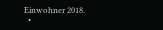Einwohner 2018.
  •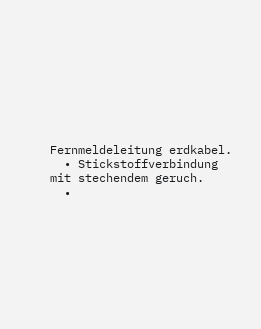Fernmeldeleitung erdkabel.
  • Stickstoffverbindung mit stechendem geruch.
  •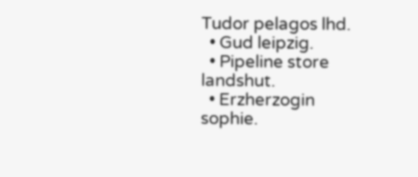Tudor pelagos lhd.
  • Gud leipzig.
  • Pipeline store landshut.
  • Erzherzogin sophie.